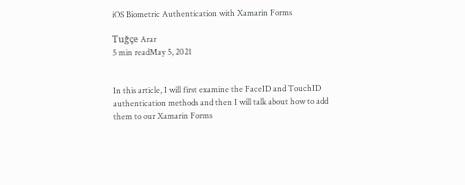iOS Biometric Authentication with Xamarin Forms

Tuğçe Arar
5 min readMay 5, 2021


In this article, I will first examine the FaceID and TouchID authentication methods and then I will talk about how to add them to our Xamarin Forms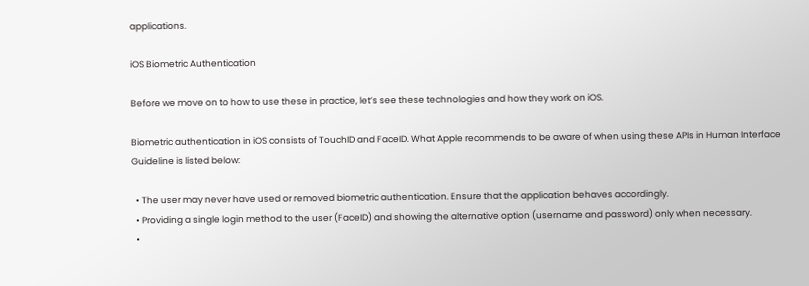applications.

iOS Biometric Authentication

Before we move on to how to use these in practice, let’s see these technologies and how they work on iOS.

Biometric authentication in iOS consists of TouchID and FaceID. What Apple recommends to be aware of when using these APIs in Human Interface Guideline is listed below:

  • The user may never have used or removed biometric authentication. Ensure that the application behaves accordingly.
  • Providing a single login method to the user (FaceID) and showing the alternative option (username and password) only when necessary.
  •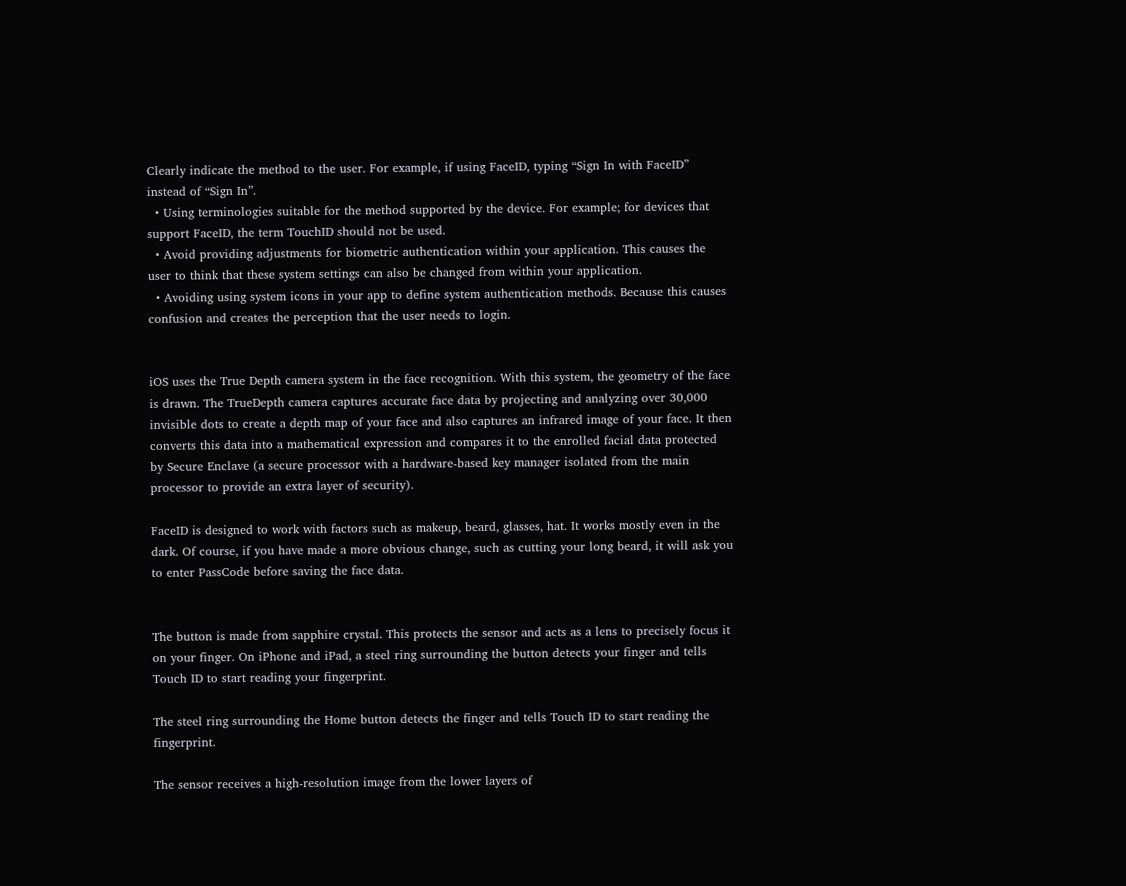Clearly indicate the method to the user. For example, if using FaceID, typing “Sign In with FaceID” instead of “Sign In”.
  • Using terminologies suitable for the method supported by the device. For example; for devices that support FaceID, the term TouchID should not be used.
  • Avoid providing adjustments for biometric authentication within your application. This causes the user to think that these system settings can also be changed from within your application.
  • Avoiding using system icons in your app to define system authentication methods. Because this causes confusion and creates the perception that the user needs to login.


iOS uses the True Depth camera system in the face recognition. With this system, the geometry of the face is drawn. The TrueDepth camera captures accurate face data by projecting and analyzing over 30,000 invisible dots to create a depth map of your face and also captures an infrared image of your face. It then converts this data into a mathematical expression and compares it to the enrolled facial data protected by Secure Enclave (a secure processor with a hardware-based key manager isolated from the main processor to provide an extra layer of security).

FaceID is designed to work with factors such as makeup, beard, glasses, hat. It works mostly even in the dark. Of course, if you have made a more obvious change, such as cutting your long beard, it will ask you to enter PassCode before saving the face data.


The button is made from sapphire crystal. This protects the sensor and acts as a lens to precisely focus it on your finger. On iPhone and iPad, a steel ring surrounding the button detects your finger and tells Touch ID to start reading your fingerprint.

The steel ring surrounding the Home button detects the finger and tells Touch ID to start reading the fingerprint.

The sensor receives a high-resolution image from the lower layers of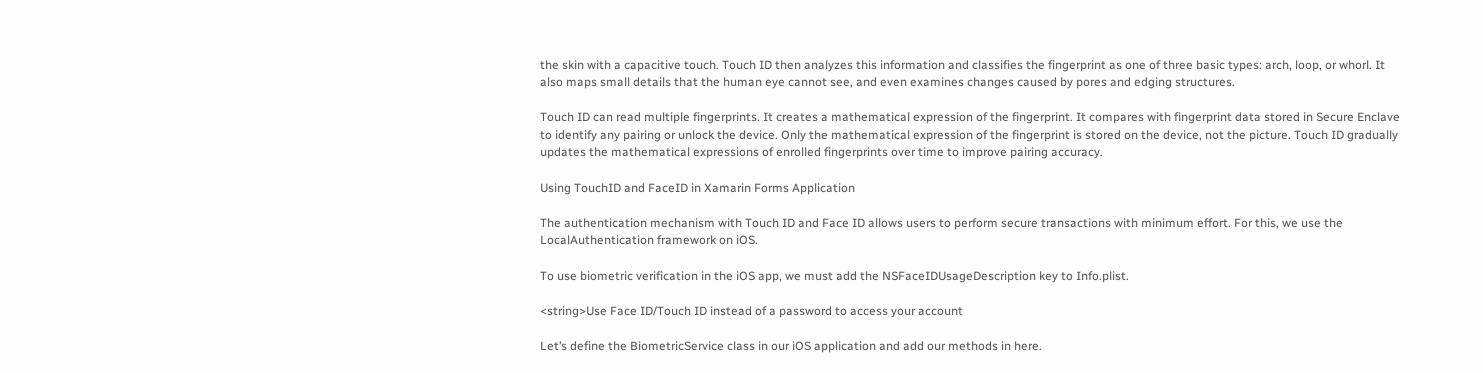the skin with a capacitive touch. Touch ID then analyzes this information and classifies the fingerprint as one of three basic types: arch, loop, or whorl. It also maps small details that the human eye cannot see, and even examines changes caused by pores and edging structures.

Touch ID can read multiple fingerprints. It creates a mathematical expression of the fingerprint. It compares with fingerprint data stored in Secure Enclave to identify any pairing or unlock the device. Only the mathematical expression of the fingerprint is stored on the device, not the picture. Touch ID gradually updates the mathematical expressions of enrolled fingerprints over time to improve pairing accuracy.

Using TouchID and FaceID in Xamarin Forms Application

The authentication mechanism with Touch ID and Face ID allows users to perform secure transactions with minimum effort. For this, we use the LocalAuthentication framework on iOS.

To use biometric verification in the iOS app, we must add the NSFaceIDUsageDescription key to Info.plist.

<string>Use Face ID/Touch ID instead of a password to access your account

Let’s define the BiometricService class in our iOS application and add our methods in here.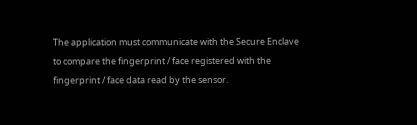The application must communicate with the Secure Enclave to compare the fingerprint / face registered with the fingerprint / face data read by the sensor.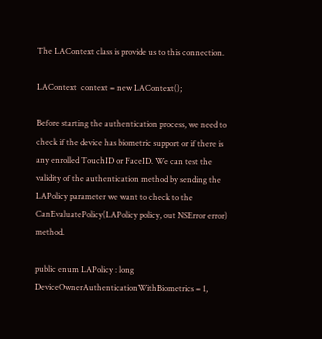The LAContext class is provide us to this connection.

LAContext  context = new LAContext();

Before starting the authentication process, we need to check if the device has biometric support or if there is any enrolled TouchID or FaceID. We can test the validity of the authentication method by sending the LAPolicy parameter we want to check to the CanEvaluatePolicy(LAPolicy policy, out NSError error) method.

public enum LAPolicy : long
DeviceOwnerAuthenticationWithBiometrics = 1,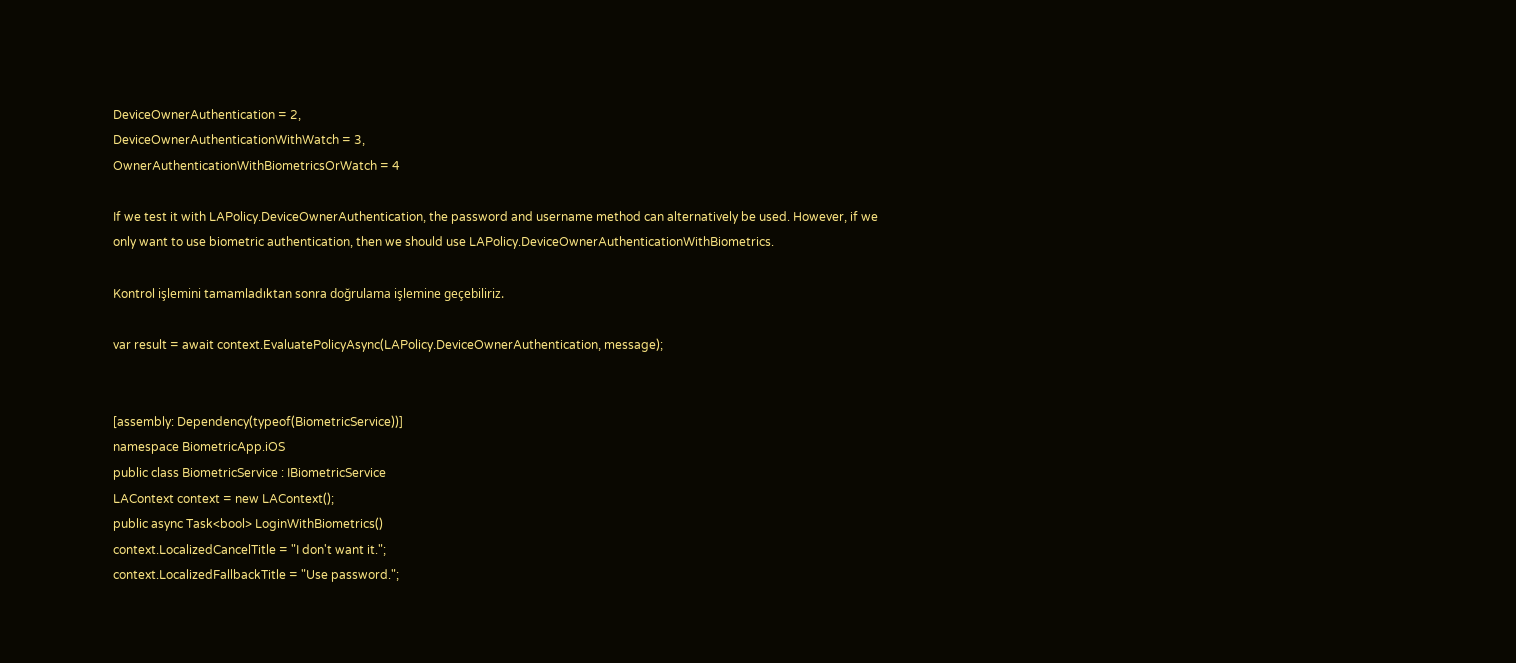DeviceOwnerAuthentication = 2,
DeviceOwnerAuthenticationWithWatch = 3,
OwnerAuthenticationWithBiometricsOrWatch = 4

If we test it with LAPolicy.DeviceOwnerAuthentication, the password and username method can alternatively be used. However, if we only want to use biometric authentication, then we should use LAPolicy.DeviceOwnerAuthenticationWithBiometrics.

Kontrol işlemini tamamladıktan sonra doğrulama işlemine geçebiliriz.

var result = await context.EvaluatePolicyAsync(LAPolicy.DeviceOwnerAuthentication, message);


[assembly: Dependency(typeof(BiometricService))]
namespace BiometricApp.iOS
public class BiometricService : IBiometricService
LAContext context = new LAContext();
public async Task<bool> LoginWithBiometrics()
context.LocalizedCancelTitle = "I don't want it.";
context.LocalizedFallbackTitle = "Use password.";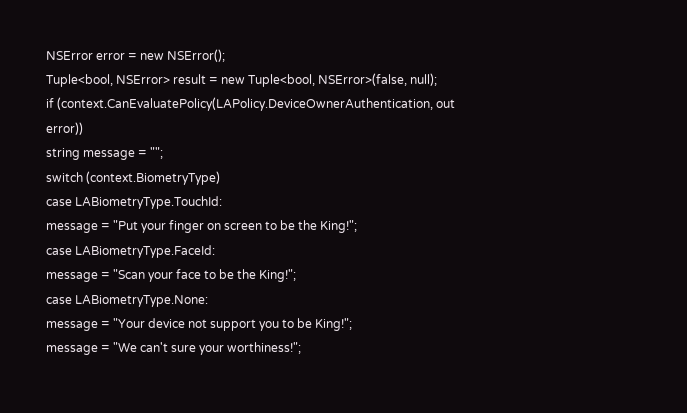NSError error = new NSError();
Tuple<bool, NSError> result = new Tuple<bool, NSError>(false, null);
if (context.CanEvaluatePolicy(LAPolicy.DeviceOwnerAuthentication, out error))
string message = "";
switch (context.BiometryType)
case LABiometryType.TouchId:
message = "Put your finger on screen to be the King!";
case LABiometryType.FaceId:
message = "Scan your face to be the King!";
case LABiometryType.None:
message = "Your device not support you to be King!";
message = "We can't sure your worthiness!";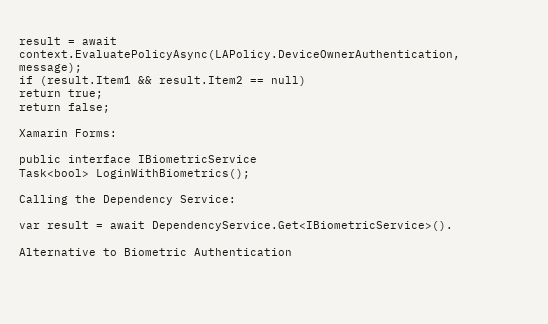result = await context.EvaluatePolicyAsync(LAPolicy.DeviceOwnerAuthentication, message);
if (result.Item1 && result.Item2 == null)
return true;
return false;

Xamarin Forms:

public interface IBiometricService
Task<bool> LoginWithBiometrics();

Calling the Dependency Service:

var result = await DependencyService.Get<IBiometricService>().

Alternative to Biometric Authentication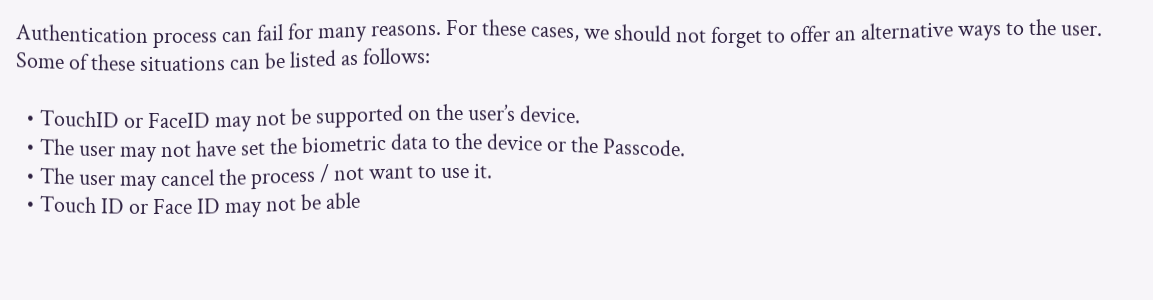Authentication process can fail for many reasons. For these cases, we should not forget to offer an alternative ways to the user. Some of these situations can be listed as follows:

  • TouchID or FaceID may not be supported on the user’s device.
  • The user may not have set the biometric data to the device or the Passcode.
  • The user may cancel the process / not want to use it.
  • Touch ID or Face ID may not be able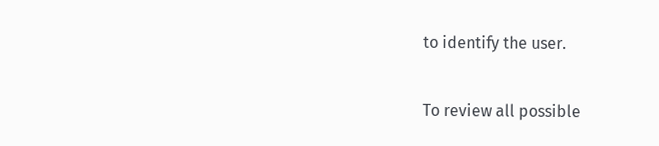to identify the user.

To review all possible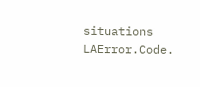situations LAError.Code.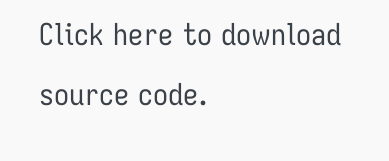Click here to download source code.